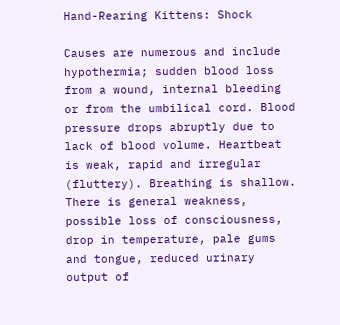Hand-Rearing Kittens: Shock

Causes are numerous and include hypothermia; sudden blood loss from a wound, internal bleeding or from the umbilical cord. Blood pressure drops abruptly due to lack of blood volume. Heartbeat is weak, rapid and irregular (fluttery). Breathing is shallow. There is general weakness, possible loss of consciousness, drop in temperature, pale gums and tongue, reduced urinary output of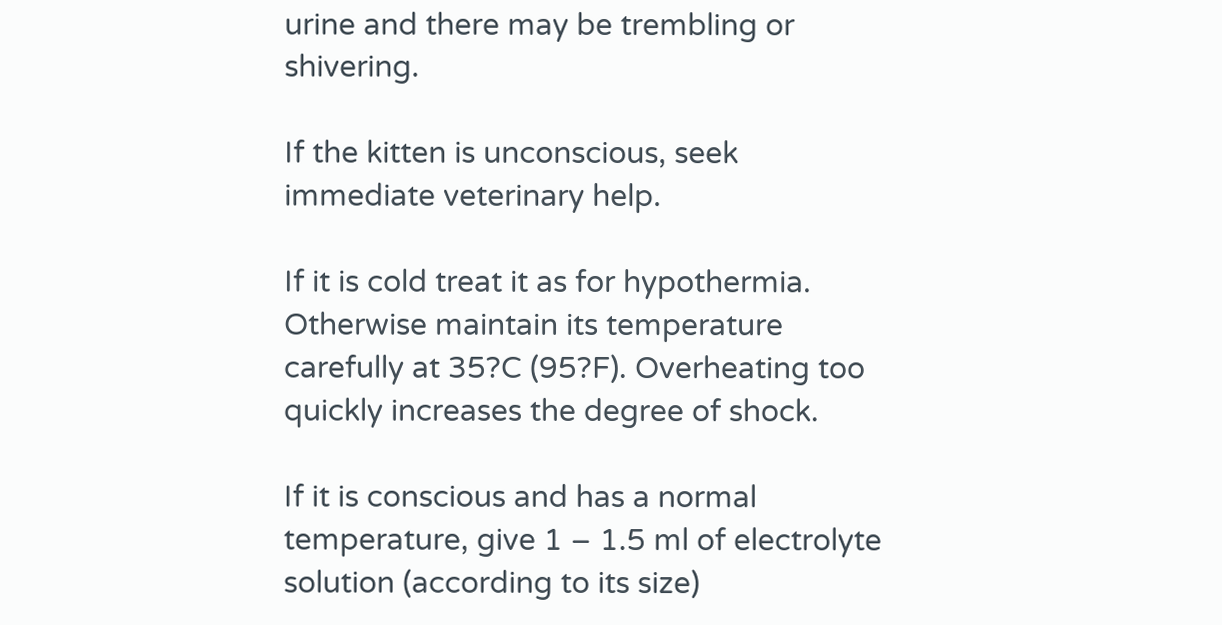urine and there may be trembling or shivering.

If the kitten is unconscious, seek immediate veterinary help.

If it is cold treat it as for hypothermia. Otherwise maintain its temperature carefully at 35?C (95?F). Overheating too quickly increases the degree of shock.

If it is conscious and has a normal temperature, give 1 – 1.5 ml of electrolyte solution (according to its size)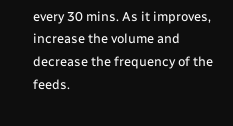every 30 mins. As it improves, increase the volume and decrease the frequency of the feeds.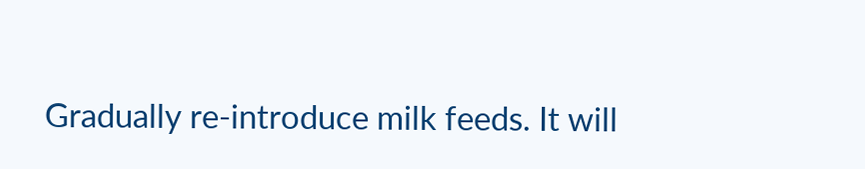Gradually re-introduce milk feeds. It will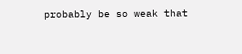probably be so weak that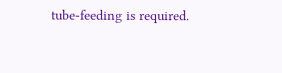tube-feeding is required.